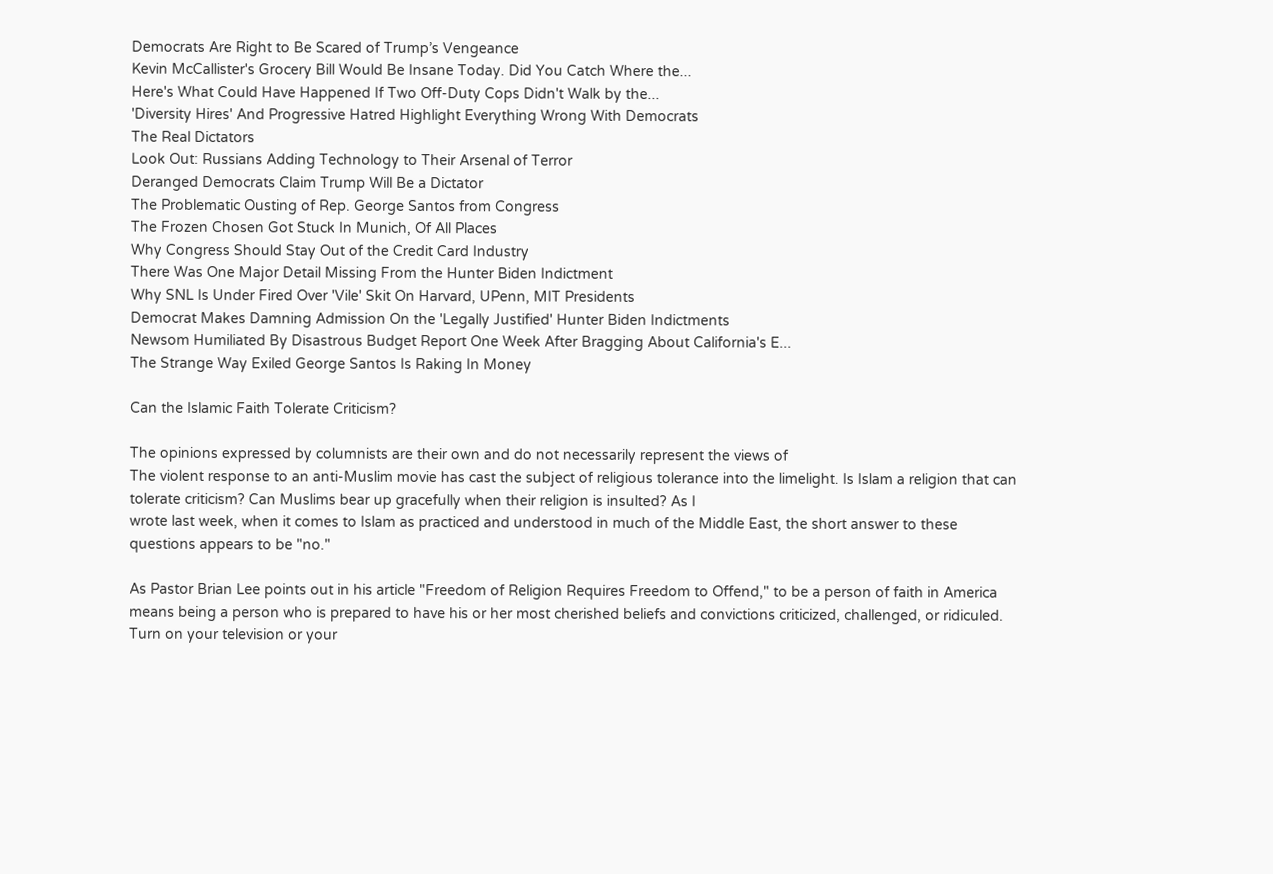Democrats Are Right to Be Scared of Trump’s Vengeance
Kevin McCallister's Grocery Bill Would Be Insane Today. Did You Catch Where the...
Here's What Could Have Happened If Two Off-Duty Cops Didn't Walk by the...
'Diversity Hires' And Progressive Hatred Highlight Everything Wrong With Democrats
The Real Dictators
Look Out: Russians Adding Technology to Their Arsenal of Terror
Deranged Democrats Claim Trump Will Be a Dictator
The Problematic Ousting of Rep. George Santos from Congress
The Frozen Chosen Got Stuck In Munich, Of All Places
Why Congress Should Stay Out of the Credit Card Industry
There Was One Major Detail Missing From the Hunter Biden Indictment
Why SNL Is Under Fired Over 'Vile' Skit On Harvard, UPenn, MIT Presidents
Democrat Makes Damning Admission On the 'Legally Justified' Hunter Biden Indictments
Newsom Humiliated By Disastrous Budget Report One Week After Bragging About California's E...
The Strange Way Exiled George Santos Is Raking In Money

Can the Islamic Faith Tolerate Criticism?

The opinions expressed by columnists are their own and do not necessarily represent the views of
The violent response to an anti-Muslim movie has cast the subject of religious tolerance into the limelight. Is Islam a religion that can tolerate criticism? Can Muslims bear up gracefully when their religion is insulted? As I
wrote last week, when it comes to Islam as practiced and understood in much of the Middle East, the short answer to these questions appears to be "no."

As Pastor Brian Lee points out in his article "Freedom of Religion Requires Freedom to Offend," to be a person of faith in America means being a person who is prepared to have his or her most cherished beliefs and convictions criticized, challenged, or ridiculed. Turn on your television or your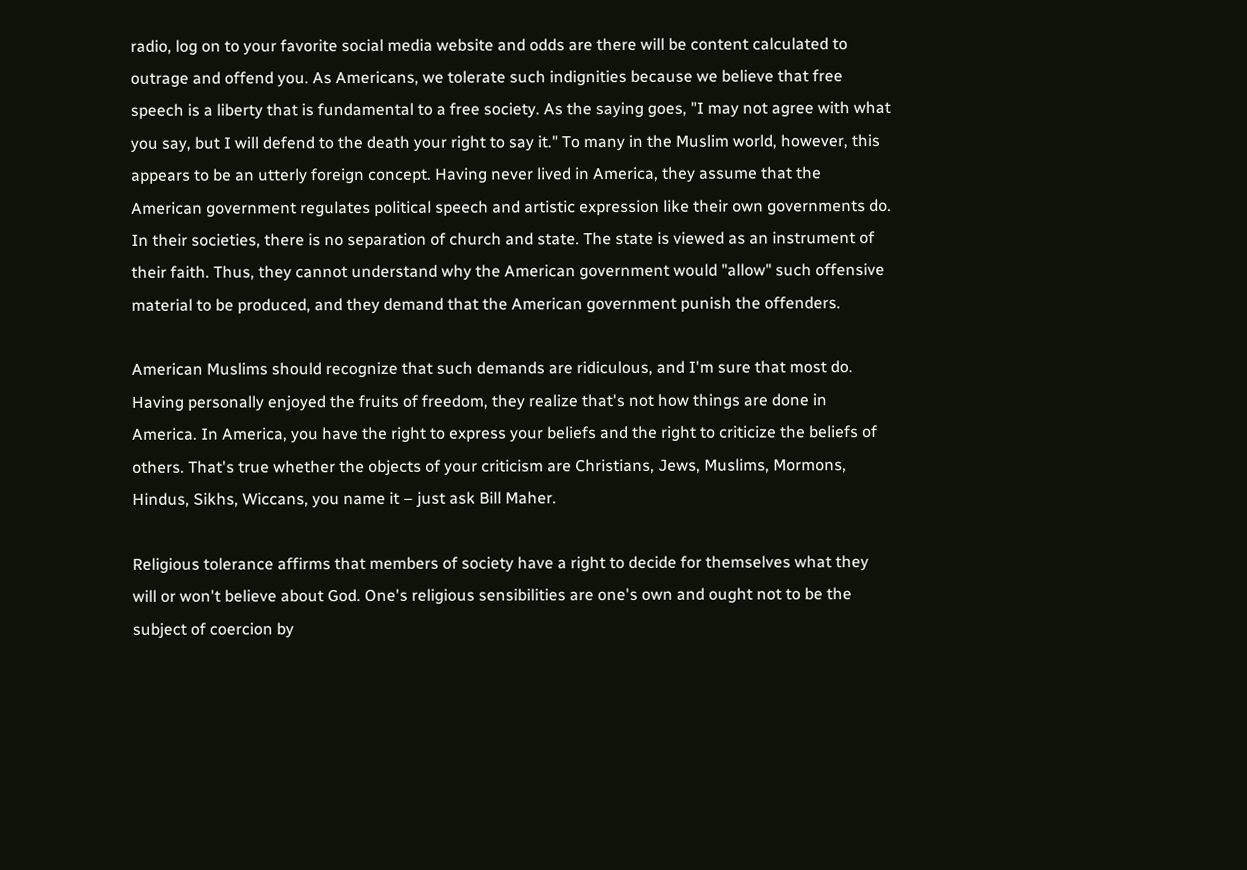radio, log on to your favorite social media website and odds are there will be content calculated to outrage and offend you. As Americans, we tolerate such indignities because we believe that free speech is a liberty that is fundamental to a free society. As the saying goes, "I may not agree with what you say, but I will defend to the death your right to say it." To many in the Muslim world, however, this appears to be an utterly foreign concept. Having never lived in America, they assume that the American government regulates political speech and artistic expression like their own governments do. In their societies, there is no separation of church and state. The state is viewed as an instrument of their faith. Thus, they cannot understand why the American government would "allow" such offensive material to be produced, and they demand that the American government punish the offenders.

American Muslims should recognize that such demands are ridiculous, and I'm sure that most do. Having personally enjoyed the fruits of freedom, they realize that's not how things are done in America. In America, you have the right to express your beliefs and the right to criticize the beliefs of others. That's true whether the objects of your criticism are Christians, Jews, Muslims, Mormons, Hindus, Sikhs, Wiccans, you name it – just ask Bill Maher.

Religious tolerance affirms that members of society have a right to decide for themselves what they will or won't believe about God. One's religious sensibilities are one's own and ought not to be the subject of coercion by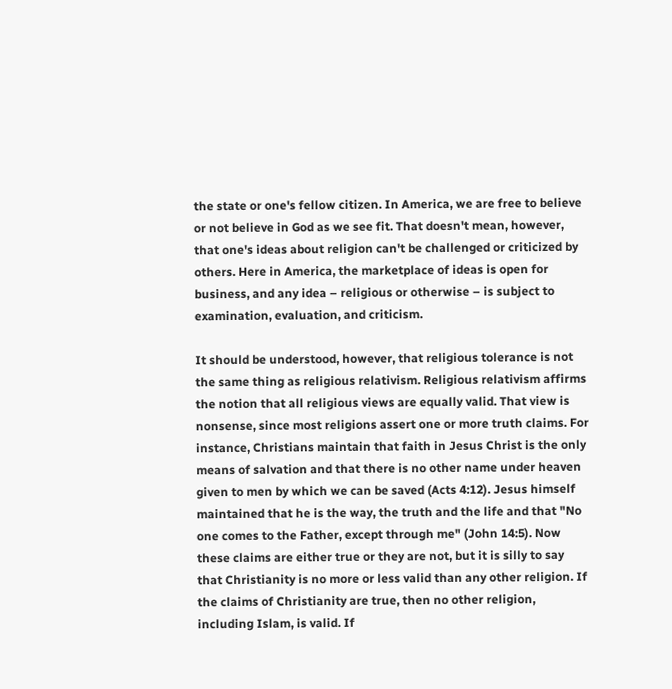the state or one's fellow citizen. In America, we are free to believe or not believe in God as we see fit. That doesn't mean, however, that one's ideas about religion can't be challenged or criticized by others. Here in America, the marketplace of ideas is open for business, and any idea – religious or otherwise – is subject to examination, evaluation, and criticism.

It should be understood, however, that religious tolerance is not the same thing as religious relativism. Religious relativism affirms the notion that all religious views are equally valid. That view is nonsense, since most religions assert one or more truth claims. For instance, Christians maintain that faith in Jesus Christ is the only means of salvation and that there is no other name under heaven given to men by which we can be saved (Acts 4:12). Jesus himself maintained that he is the way, the truth and the life and that "No one comes to the Father, except through me" (John 14:5). Now these claims are either true or they are not, but it is silly to say that Christianity is no more or less valid than any other religion. If the claims of Christianity are true, then no other religion, including Islam, is valid. If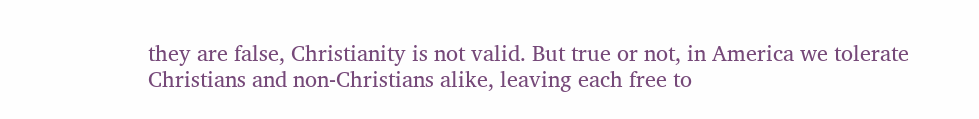they are false, Christianity is not valid. But true or not, in America we tolerate Christians and non-Christians alike, leaving each free to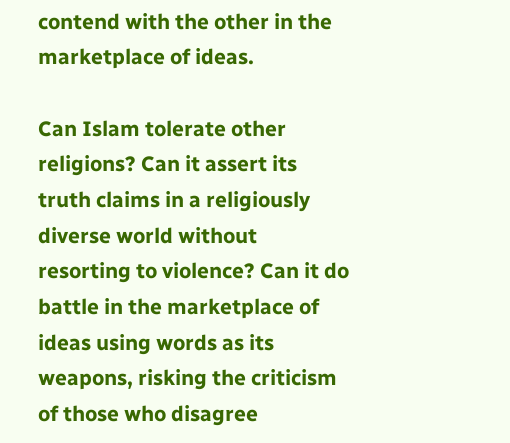contend with the other in the marketplace of ideas.

Can Islam tolerate other religions? Can it assert its truth claims in a religiously diverse world without resorting to violence? Can it do battle in the marketplace of ideas using words as its weapons, risking the criticism of those who disagree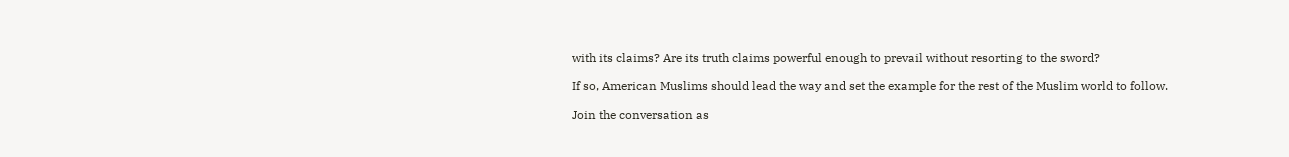with its claims? Are its truth claims powerful enough to prevail without resorting to the sword?

If so, American Muslims should lead the way and set the example for the rest of the Muslim world to follow.

Join the conversation as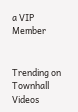a VIP Member


Trending on Townhall Videos